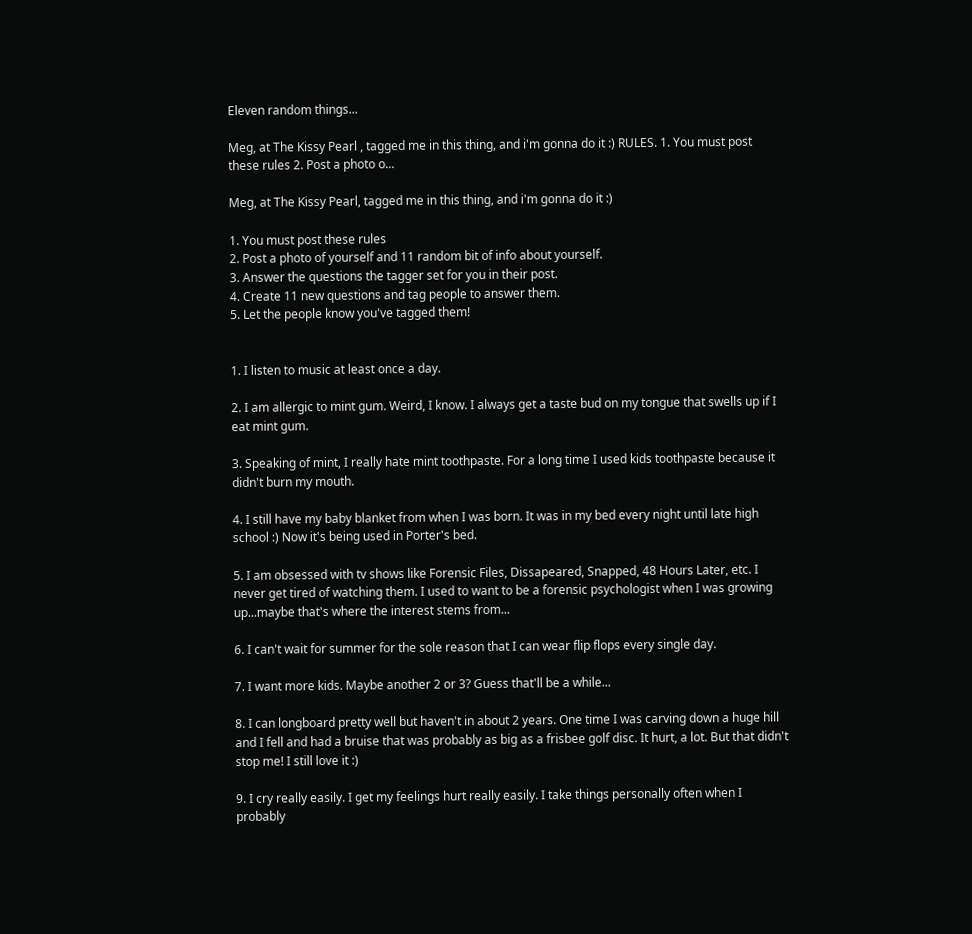Eleven random things...

Meg, at The Kissy Pearl , tagged me in this thing, and i'm gonna do it :) RULES. 1. You must post these rules 2. Post a photo o...

Meg, at The Kissy Pearl, tagged me in this thing, and i'm gonna do it :)

1. You must post these rules
2. Post a photo of yourself and 11 random bit of info about yourself.
3. Answer the questions the tagger set for you in their post.
4. Create 11 new questions and tag people to answer them.
5. Let the people know you've tagged them!


1. I listen to music at least once a day.

2. I am allergic to mint gum. Weird, I know. I always get a taste bud on my tongue that swells up if I eat mint gum.

3. Speaking of mint, I really hate mint toothpaste. For a long time I used kids toothpaste because it didn't burn my mouth.

4. I still have my baby blanket from when I was born. It was in my bed every night until late high school :) Now it's being used in Porter's bed.

5. I am obsessed with tv shows like Forensic Files, Dissapeared, Snapped, 48 Hours Later, etc. I never get tired of watching them. I used to want to be a forensic psychologist when I was growing up...maybe that's where the interest stems from...

6. I can't wait for summer for the sole reason that I can wear flip flops every single day.

7. I want more kids. Maybe another 2 or 3? Guess that'll be a while...

8. I can longboard pretty well but haven't in about 2 years. One time I was carving down a huge hill and I fell and had a bruise that was probably as big as a frisbee golf disc. It hurt, a lot. But that didn't stop me! I still love it :)

9. I cry really easily. I get my feelings hurt really easily. I take things personally often when I probably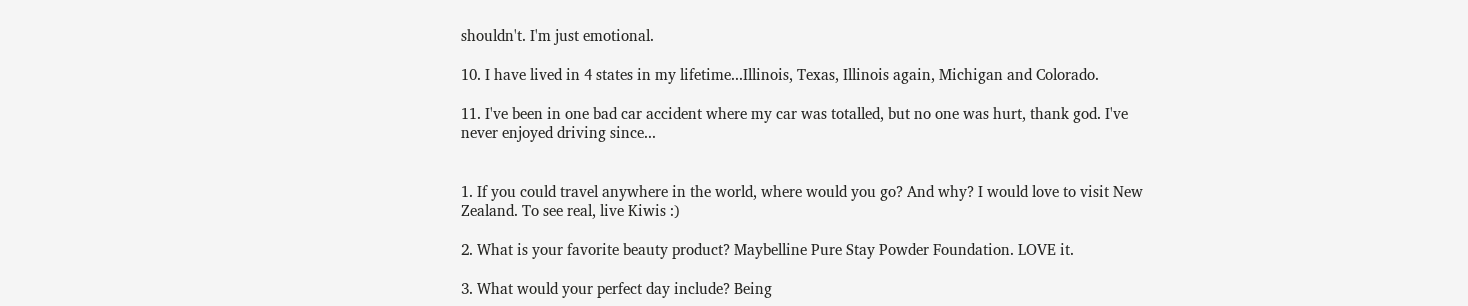shouldn't. I'm just emotional.

10. I have lived in 4 states in my lifetime...Illinois, Texas, Illinois again, Michigan and Colorado.

11. I've been in one bad car accident where my car was totalled, but no one was hurt, thank god. I've never enjoyed driving since...


1. If you could travel anywhere in the world, where would you go? And why? I would love to visit New Zealand. To see real, live Kiwis :)

2. What is your favorite beauty product? Maybelline Pure Stay Powder Foundation. LOVE it.

3. What would your perfect day include? Being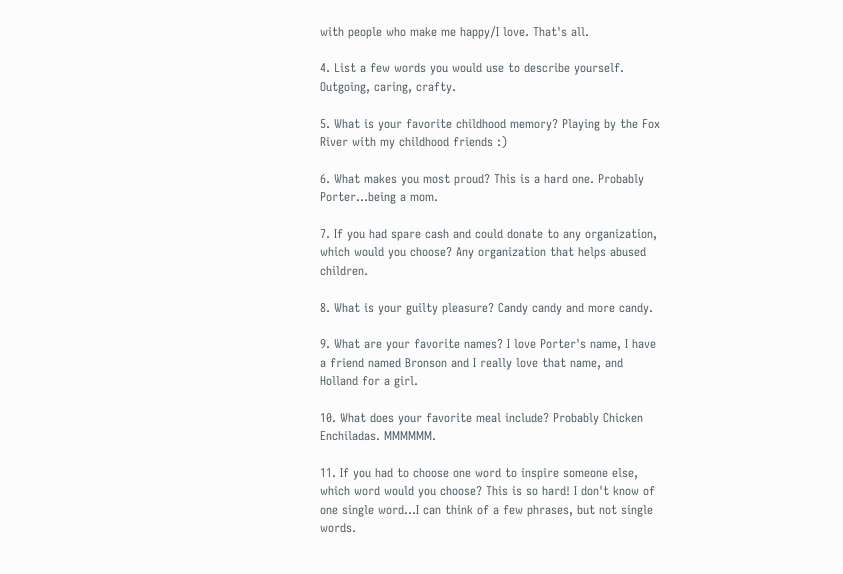with people who make me happy/I love. That's all.

4. List a few words you would use to describe yourself. Outgoing, caring, crafty.

5. What is your favorite childhood memory? Playing by the Fox River with my childhood friends :)

6. What makes you most proud? This is a hard one. Probably Porter...being a mom.

7. If you had spare cash and could donate to any organization, which would you choose? Any organization that helps abused children.

8. What is your guilty pleasure? Candy candy and more candy.

9. What are your favorite names? I love Porter's name, I have a friend named Bronson and I really love that name, and Holland for a girl.

10. What does your favorite meal include? Probably Chicken Enchiladas. MMMMMM.

11. If you had to choose one word to inspire someone else, which word would you choose? This is so hard! I don't know of one single word...I can think of a few phrases, but not single words.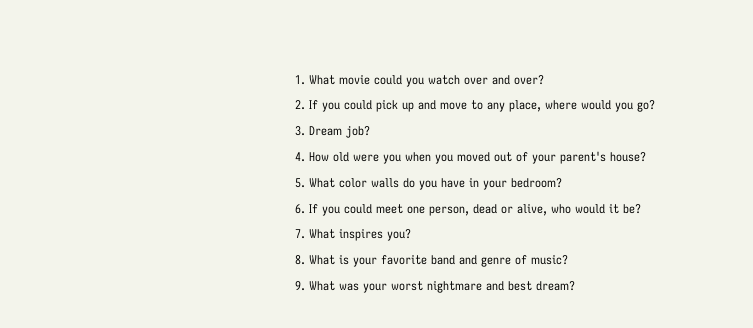1. What movie could you watch over and over?
2. If you could pick up and move to any place, where would you go?
3. Dream job?
4. How old were you when you moved out of your parent's house?
5. What color walls do you have in your bedroom?
6. If you could meet one person, dead or alive, who would it be?
7. What inspires you?
8. What is your favorite band and genre of music?
9. What was your worst nightmare and best dream?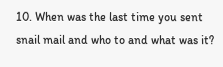10. When was the last time you sent snail mail and who to and what was it?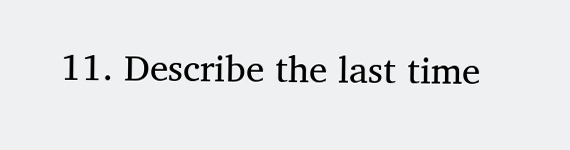11. Describe the last time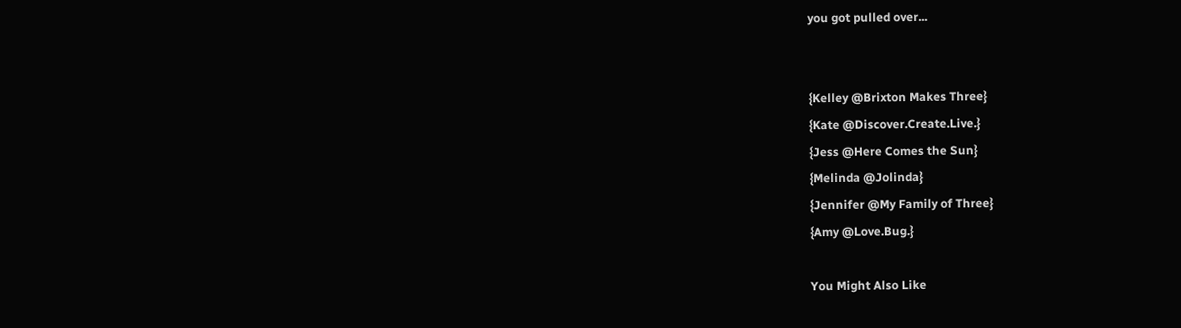you got pulled over...


{Kelley @Brixton Makes Three}
{Kate @Discover.Create.Live.}
{Jess @Here Comes the Sun}
{Melinda @Jolinda}
{Jennifer @My Family of Three}
{Amy @Love.Bug.}

You Might Also Like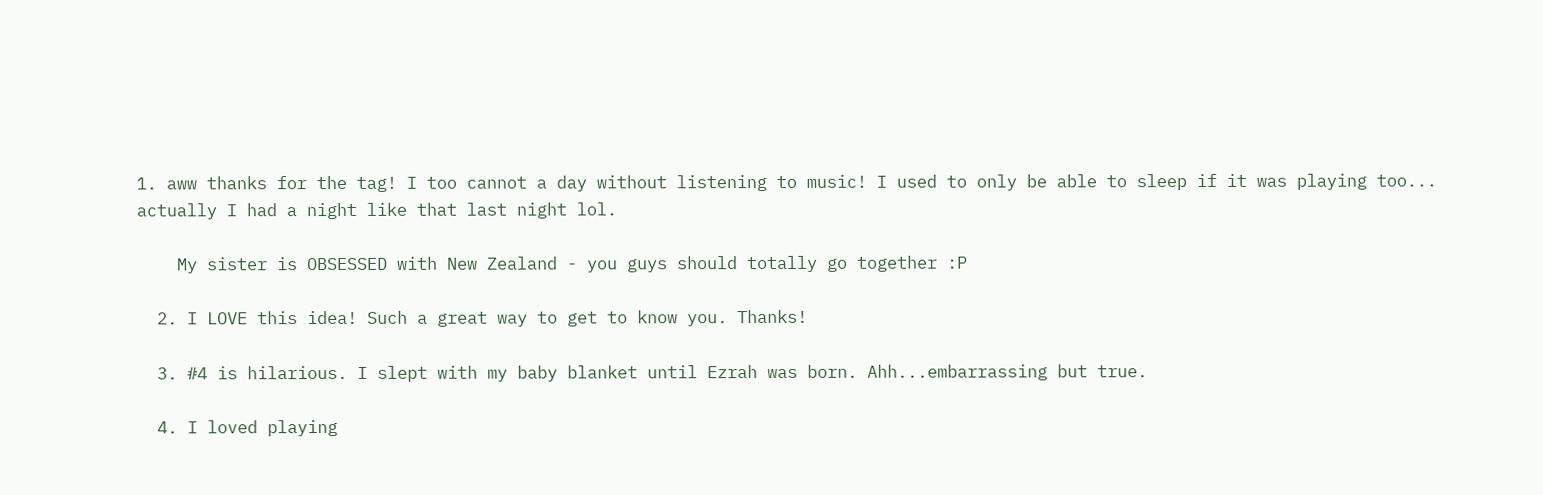1. aww thanks for the tag! I too cannot a day without listening to music! I used to only be able to sleep if it was playing too... actually I had a night like that last night lol.

    My sister is OBSESSED with New Zealand - you guys should totally go together :P

  2. I LOVE this idea! Such a great way to get to know you. Thanks!

  3. #4 is hilarious. I slept with my baby blanket until Ezrah was born. Ahh...embarrassing but true.

  4. I loved playing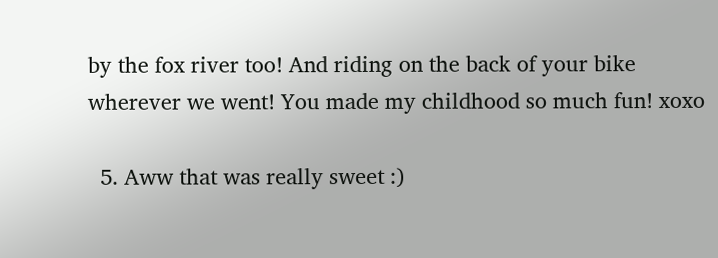by the fox river too! And riding on the back of your bike wherever we went! You made my childhood so much fun! xoxo

  5. Aww that was really sweet :)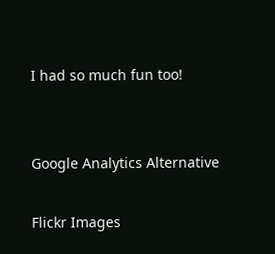I had so much fun too!


Google Analytics Alternative

Flickr Images